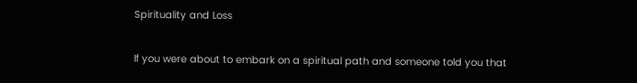Spirituality and Loss

If you were about to embark on a spiritual path and someone told you that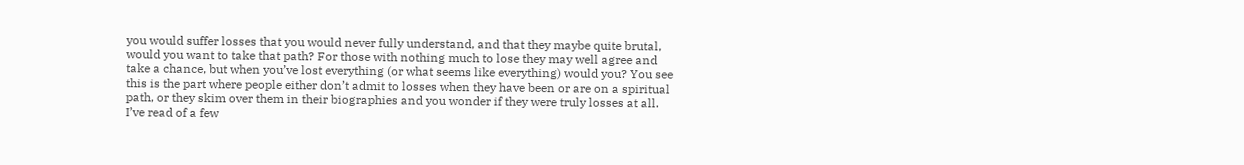you would suffer losses that you would never fully understand, and that they maybe quite brutal, would you want to take that path? For those with nothing much to lose they may well agree and take a chance, but when you’ve lost everything (or what seems like everything) would you? You see this is the part where people either don’t admit to losses when they have been or are on a spiritual path, or they skim over them in their biographies and you wonder if they were truly losses at all. I’ve read of a few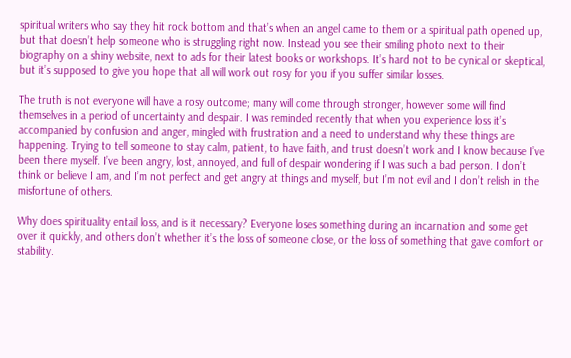spiritual writers who say they hit rock bottom and that’s when an angel came to them or a spiritual path opened up, but that doesn’t help someone who is struggling right now. Instead you see their smiling photo next to their biography on a shiny website, next to ads for their latest books or workshops. It’s hard not to be cynical or skeptical, but it’s supposed to give you hope that all will work out rosy for you if you suffer similar losses.

The truth is not everyone will have a rosy outcome; many will come through stronger, however some will find themselves in a period of uncertainty and despair. I was reminded recently that when you experience loss it’s accompanied by confusion and anger, mingled with frustration and a need to understand why these things are happening. Trying to tell someone to stay calm, patient, to have faith, and trust doesn’t work and I know because I’ve been there myself. I’ve been angry, lost, annoyed, and full of despair wondering if I was such a bad person. I don’t think or believe I am, and I’m not perfect and get angry at things and myself, but I’m not evil and I don’t relish in the misfortune of others.

Why does spirituality entail loss, and is it necessary? Everyone loses something during an incarnation and some get over it quickly, and others don’t whether it’s the loss of someone close, or the loss of something that gave comfort or stability.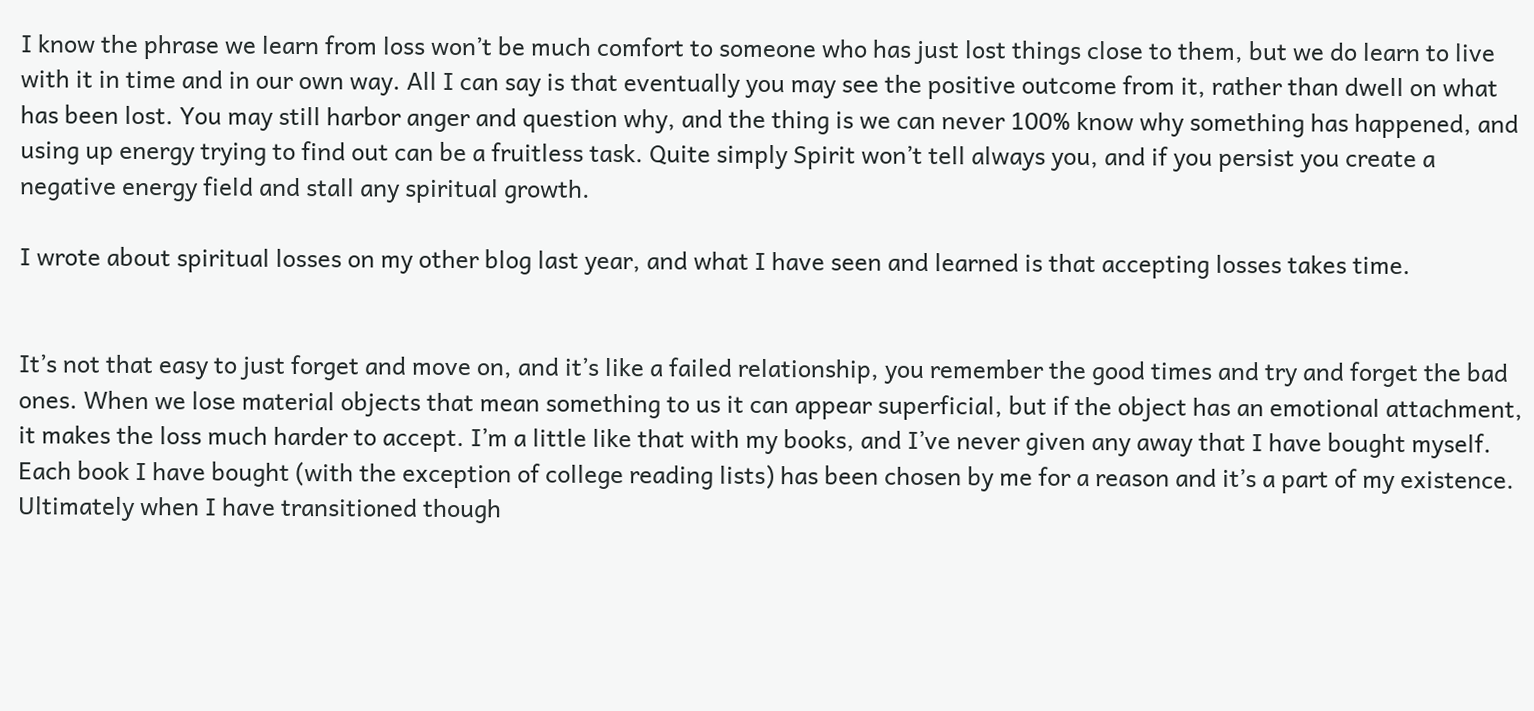I know the phrase we learn from loss won’t be much comfort to someone who has just lost things close to them, but we do learn to live with it in time and in our own way. All I can say is that eventually you may see the positive outcome from it, rather than dwell on what has been lost. You may still harbor anger and question why, and the thing is we can never 100% know why something has happened, and using up energy trying to find out can be a fruitless task. Quite simply Spirit won’t tell always you, and if you persist you create a negative energy field and stall any spiritual growth.

I wrote about spiritual losses on my other blog last year, and what I have seen and learned is that accepting losses takes time.


It’s not that easy to just forget and move on, and it’s like a failed relationship, you remember the good times and try and forget the bad ones. When we lose material objects that mean something to us it can appear superficial, but if the object has an emotional attachment, it makes the loss much harder to accept. I’m a little like that with my books, and I’ve never given any away that I have bought myself. Each book I have bought (with the exception of college reading lists) has been chosen by me for a reason and it’s a part of my existence. Ultimately when I have transitioned though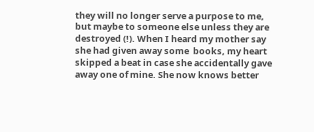they will no longer serve a purpose to me, but maybe to someone else unless they are destroyed (!). When I heard my mother say she had given away some  books, my heart skipped a beat in case she accidentally gave away one of mine. She now knows better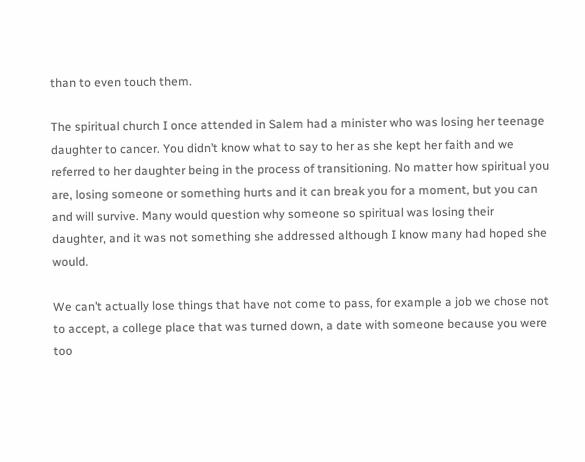than to even touch them.

The spiritual church I once attended in Salem had a minister who was losing her teenage daughter to cancer. You didn’t know what to say to her as she kept her faith and we referred to her daughter being in the process of transitioning. No matter how spiritual you are, losing someone or something hurts and it can break you for a moment, but you can and will survive. Many would question why someone so spiritual was losing their daughter, and it was not something she addressed although I know many had hoped she would.

We can’t actually lose things that have not come to pass, for example a job we chose not to accept, a college place that was turned down, a date with someone because you were too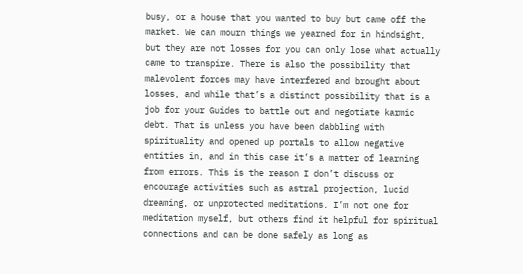busy, or a house that you wanted to buy but came off the market. We can mourn things we yearned for in hindsight, but they are not losses for you can only lose what actually came to transpire. There is also the possibility that malevolent forces may have interfered and brought about losses, and while that’s a distinct possibility that is a job for your Guides to battle out and negotiate karmic debt. That is unless you have been dabbling with spirituality and opened up portals to allow negative entities in, and in this case it’s a matter of learning from errors. This is the reason I don’t discuss or encourage activities such as astral projection, lucid dreaming, or unprotected meditations. I’m not one for meditation myself, but others find it helpful for spiritual connections and can be done safely as long as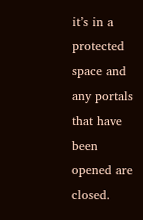it’s in a protected space and any portals that have been opened are closed.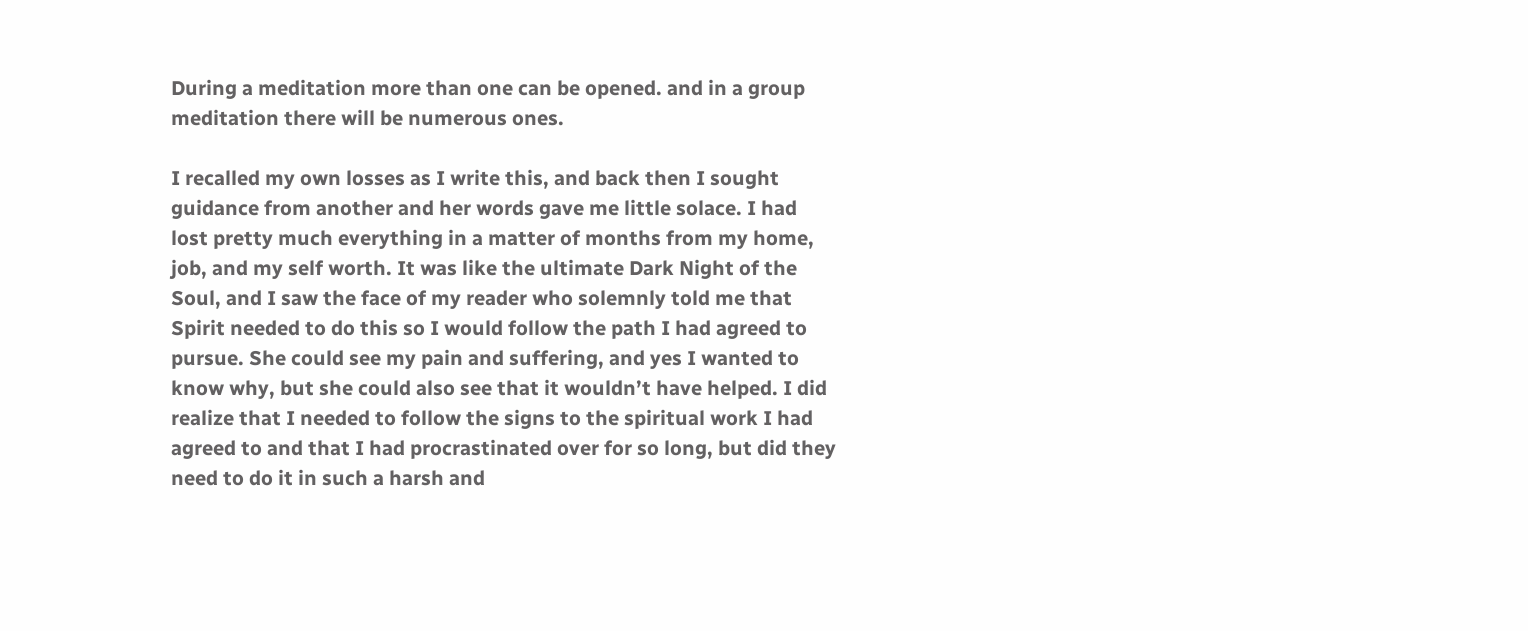During a meditation more than one can be opened. and in a group meditation there will be numerous ones.

I recalled my own losses as I write this, and back then I sought guidance from another and her words gave me little solace. I had lost pretty much everything in a matter of months from my home, job, and my self worth. It was like the ultimate Dark Night of the Soul, and I saw the face of my reader who solemnly told me that Spirit needed to do this so I would follow the path I had agreed to pursue. She could see my pain and suffering, and yes I wanted to know why, but she could also see that it wouldn’t have helped. I did realize that I needed to follow the signs to the spiritual work I had agreed to and that I had procrastinated over for so long, but did they need to do it in such a harsh and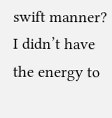swift manner? I didn’t have the energy to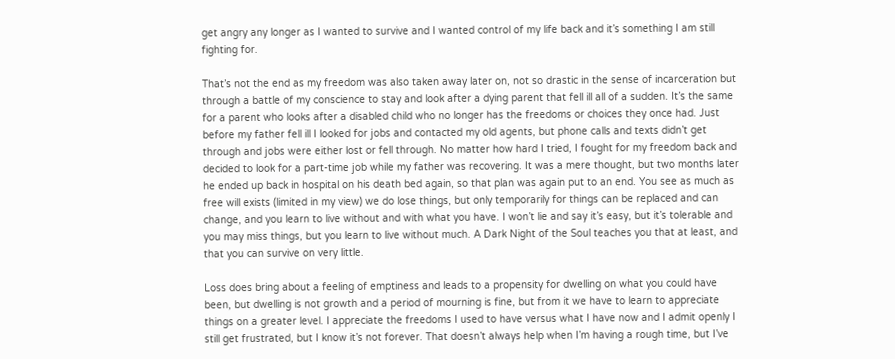get angry any longer as I wanted to survive and I wanted control of my life back and it’s something I am still fighting for.

That’s not the end as my freedom was also taken away later on, not so drastic in the sense of incarceration but through a battle of my conscience to stay and look after a dying parent that fell ill all of a sudden. It’s the same for a parent who looks after a disabled child who no longer has the freedoms or choices they once had. Just before my father fell ill I looked for jobs and contacted my old agents, but phone calls and texts didn’t get through and jobs were either lost or fell through. No matter how hard I tried, I fought for my freedom back and decided to look for a part-time job while my father was recovering. It was a mere thought, but two months later he ended up back in hospital on his death bed again, so that plan was again put to an end. You see as much as free will exists (limited in my view) we do lose things, but only temporarily for things can be replaced and can change, and you learn to live without and with what you have. I won’t lie and say it’s easy, but it’s tolerable and you may miss things, but you learn to live without much. A Dark Night of the Soul teaches you that at least, and that you can survive on very little.

Loss does bring about a feeling of emptiness and leads to a propensity for dwelling on what you could have been, but dwelling is not growth and a period of mourning is fine, but from it we have to learn to appreciate things on a greater level. I appreciate the freedoms I used to have versus what I have now and I admit openly I still get frustrated, but I know it’s not forever. That doesn’t always help when I’m having a rough time, but I’ve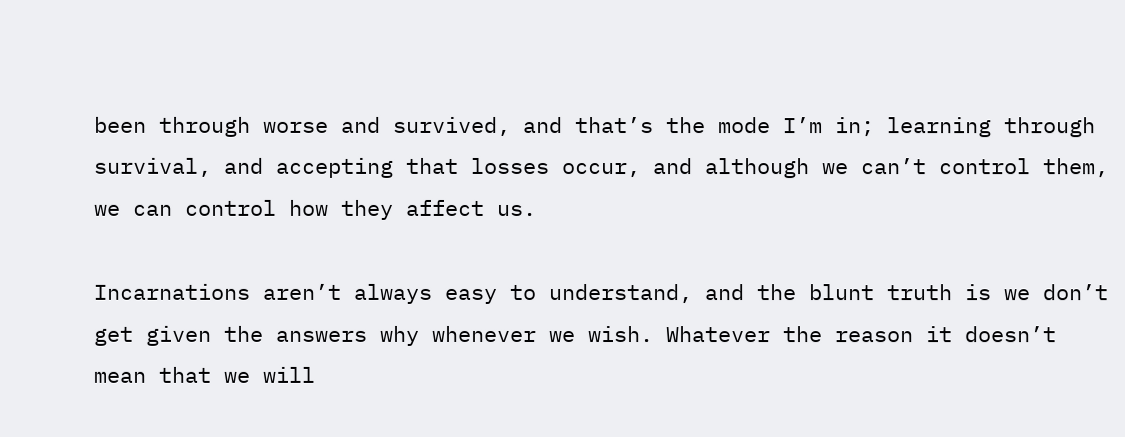been through worse and survived, and that’s the mode I’m in; learning through survival, and accepting that losses occur, and although we can’t control them, we can control how they affect us.

Incarnations aren’t always easy to understand, and the blunt truth is we don’t get given the answers why whenever we wish. Whatever the reason it doesn’t mean that we will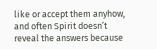like or accept them anyhow, and often Spirit doesn’t reveal the answers because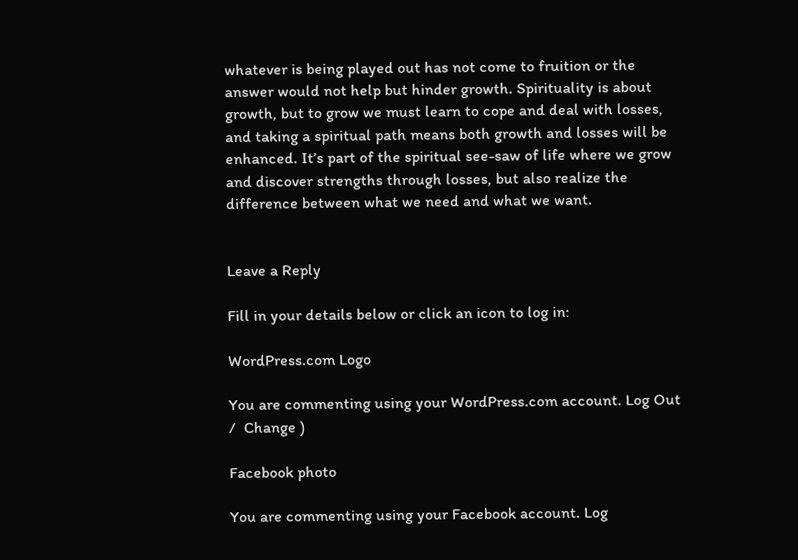whatever is being played out has not come to fruition or the answer would not help but hinder growth. Spirituality is about growth, but to grow we must learn to cope and deal with losses, and taking a spiritual path means both growth and losses will be enhanced. It’s part of the spiritual see-saw of life where we grow and discover strengths through losses, but also realize the difference between what we need and what we want.


Leave a Reply

Fill in your details below or click an icon to log in:

WordPress.com Logo

You are commenting using your WordPress.com account. Log Out /  Change )

Facebook photo

You are commenting using your Facebook account. Log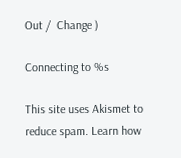Out /  Change )

Connecting to %s

This site uses Akismet to reduce spam. Learn how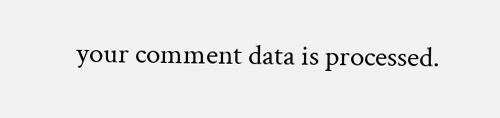your comment data is processed.